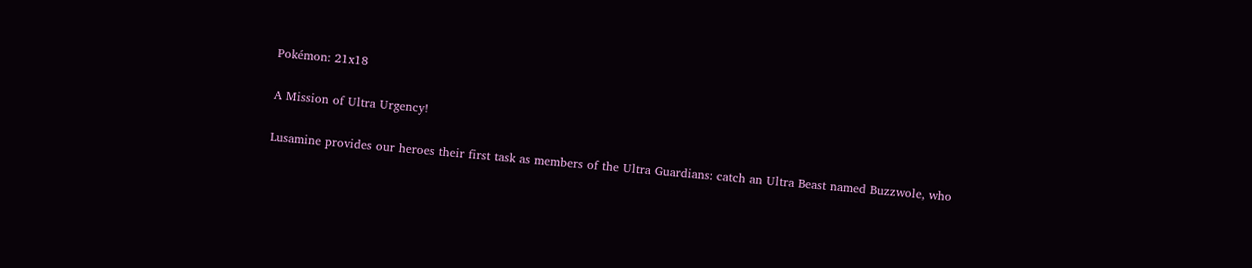Pokémon: 21x18

A Mission of Ultra Urgency!

Lusamine provides our heroes their first task as members of the Ultra Guardians: catch an Ultra Beast named Buzzwole, who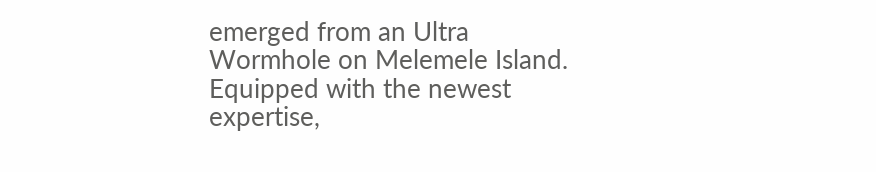emerged from an Ultra Wormhole on Melemele Island. Equipped with the newest expertise,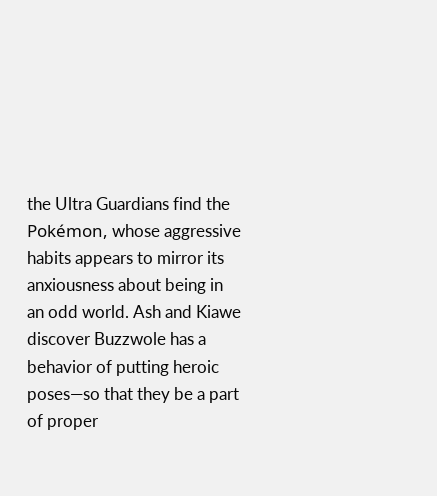the Ultra Guardians find the Pokémon, whose aggressive habits appears to mirror its anxiousness about being in an odd world. Ash and Kiawe discover Buzzwole has a behavior of putting heroic poses—so that they be a part of proper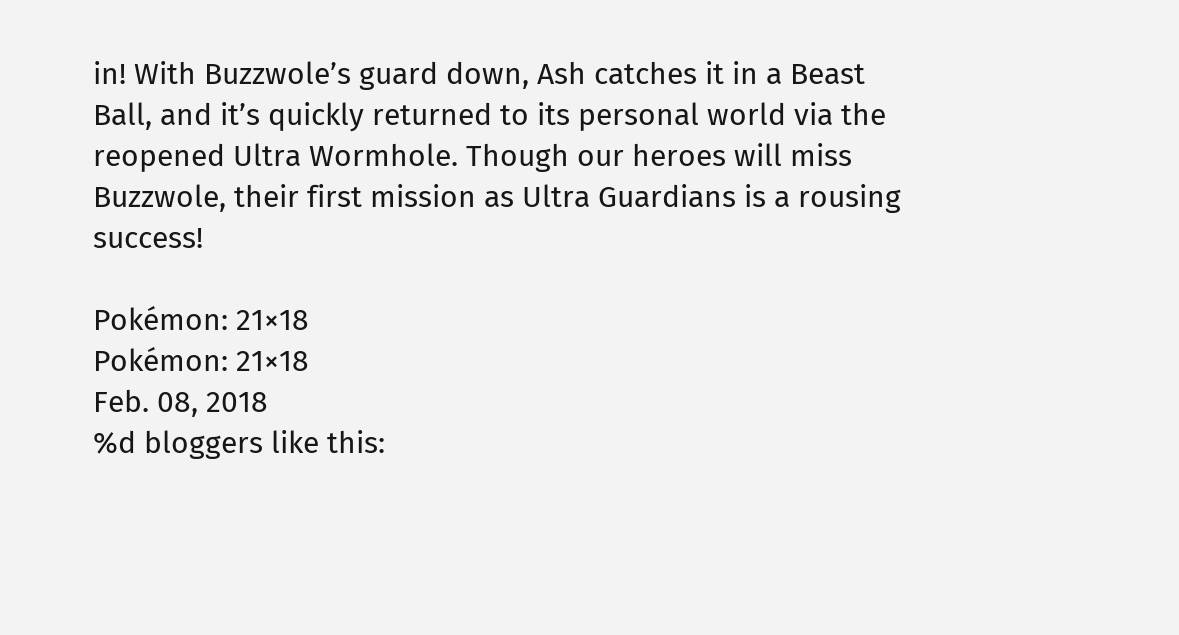in! With Buzzwole’s guard down, Ash catches it in a Beast Ball, and it’s quickly returned to its personal world via the reopened Ultra Wormhole. Though our heroes will miss Buzzwole, their first mission as Ultra Guardians is a rousing success!

Pokémon: 21×18
Pokémon: 21×18
Feb. 08, 2018
%d bloggers like this: